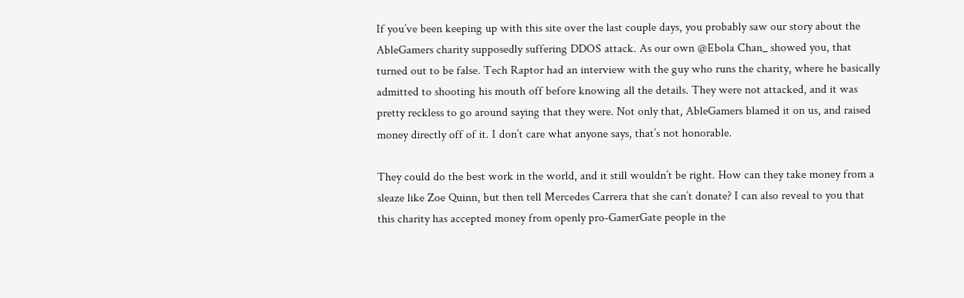If you’ve been keeping up with this site over the last couple days, you probably saw our story about the AbleGamers charity supposedly suffering DDOS attack. As our own @Ebola Chan_ showed you, that turned out to be false. Tech Raptor had an interview with the guy who runs the charity, where he basically admitted to shooting his mouth off before knowing all the details. They were not attacked, and it was pretty reckless to go around saying that they were. Not only that, AbleGamers blamed it on us, and raised money directly off of it. I don’t care what anyone says, that’s not honorable.

They could do the best work in the world, and it still wouldn’t be right. How can they take money from a sleaze like Zoe Quinn, but then tell Mercedes Carrera that she can’t donate? I can also reveal to you that this charity has accepted money from openly pro-GamerGate people in the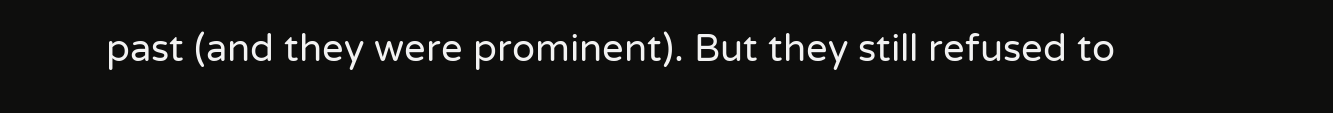past (and they were prominent). But they still refused to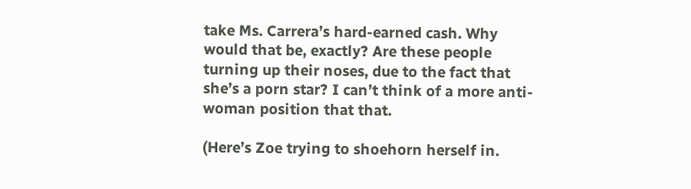take Ms. Carrera’s hard-earned cash. Why would that be, exactly? Are these people turning up their noses, due to the fact that she’s a porn star? I can’t think of a more anti-woman position that that.

(Here’s Zoe trying to shoehorn herself in.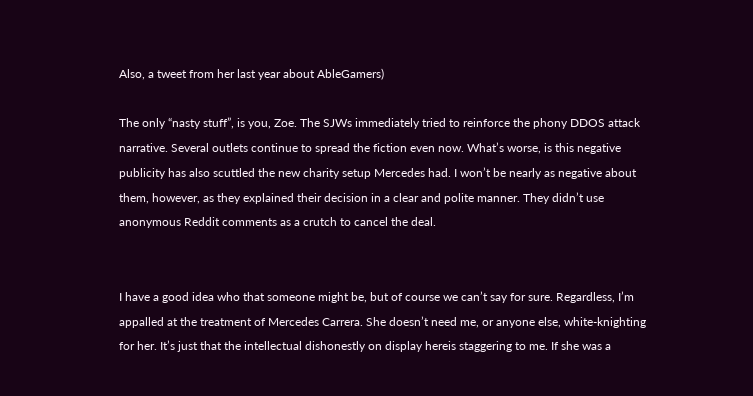Also, a tweet from her last year about AbleGamers)

The only “nasty stuff”, is you, Zoe. The SJWs immediately tried to reinforce the phony DDOS attack narrative. Several outlets continue to spread the fiction even now. What’s worse, is this negative publicity has also scuttled the new charity setup Mercedes had. I won’t be nearly as negative about them, however, as they explained their decision in a clear and polite manner. They didn’t use anonymous Reddit comments as a crutch to cancel the deal.


I have a good idea who that someone might be, but of course we can’t say for sure. Regardless, I’m appalled at the treatment of Mercedes Carrera. She doesn’t need me, or anyone else, white-knighting for her. It’s just that the intellectual dishonestly on display hereis staggering to me. If she was a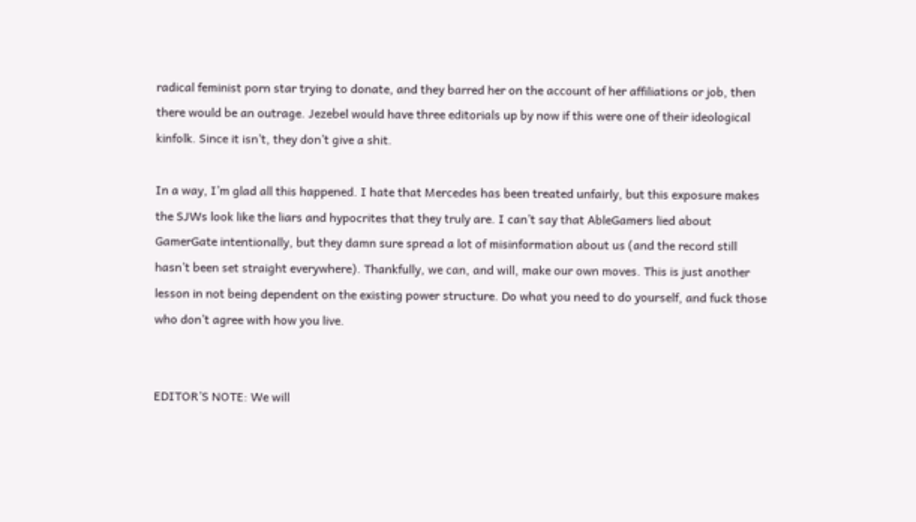radical feminist porn star trying to donate, and they barred her on the account of her affiliations or job, then there would be an outrage. Jezebel would have three editorials up by now if this were one of their ideological kinfolk. Since it isn’t, they don’t give a shit.

In a way, I’m glad all this happened. I hate that Mercedes has been treated unfairly, but this exposure makes the SJWs look like the liars and hypocrites that they truly are. I can’t say that AbleGamers lied about GamerGate intentionally, but they damn sure spread a lot of misinformation about us (and the record still hasn’t been set straight everywhere). Thankfully, we can, and will, make our own moves. This is just another lesson in not being dependent on the existing power structure. Do what you need to do yourself, and fuck those who don’t agree with how you live.


EDITOR’S NOTE: We will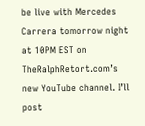be live with Mercedes Carrera tomorrow night at 10PM EST on TheRalphRetort.com’s new YouTube channel. I’ll post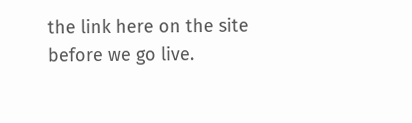the link here on the site before we go live.